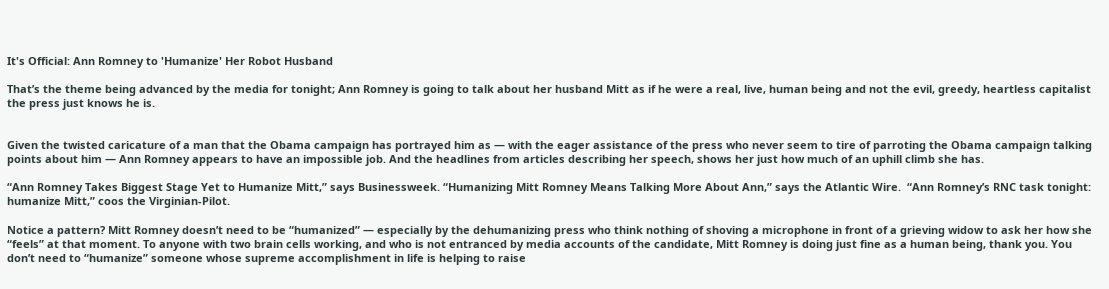It's Official: Ann Romney to 'Humanize' Her Robot Husband

That’s the theme being advanced by the media for tonight; Ann Romney is going to talk about her husband Mitt as if he were a real, live, human being and not the evil, greedy, heartless capitalist the press just knows he is.


Given the twisted caricature of a man that the Obama campaign has portrayed him as — with the eager assistance of the press who never seem to tire of parroting the Obama campaign talking points about him — Ann Romney appears to have an impossible job. And the headlines from articles describing her speech, shows her just how much of an uphill climb she has.

“Ann Romney Takes Biggest Stage Yet to Humanize Mitt,” says Businessweek. “Humanizing Mitt Romney Means Talking More About Ann,” says the Atlantic Wire.  “Ann Romney’s RNC task tonight: humanize Mitt,” coos the Virginian-Pilot.

Notice a pattern? Mitt Romney doesn’t need to be “humanized” — especially by the dehumanizing press who think nothing of shoving a microphone in front of a grieving widow to ask her how she “feels” at that moment. To anyone with two brain cells working, and who is not entranced by media accounts of the candidate, Mitt Romney is doing just fine as a human being, thank you. You don’t need to “humanize” someone whose supreme accomplishment in life is helping to raise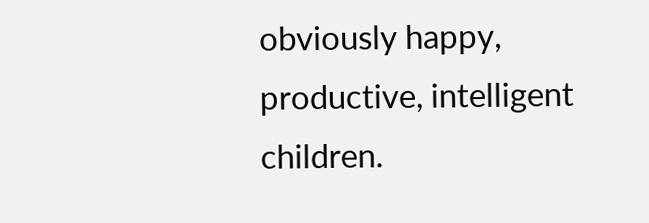obviously happy, productive, intelligent children.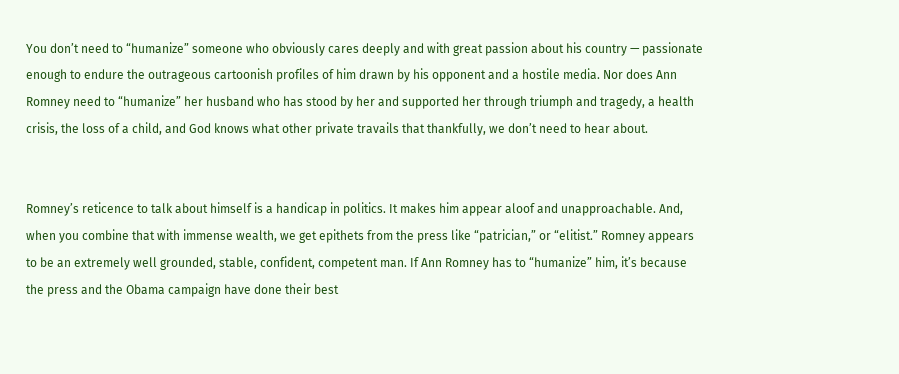You don’t need to “humanize” someone who obviously cares deeply and with great passion about his country — passionate enough to endure the outrageous cartoonish profiles of him drawn by his opponent and a hostile media. Nor does Ann Romney need to “humanize” her husband who has stood by her and supported her through triumph and tragedy, a health crisis, the loss of a child, and God knows what other private travails that thankfully, we don’t need to hear about.


Romney’s reticence to talk about himself is a handicap in politics. It makes him appear aloof and unapproachable. And, when you combine that with immense wealth, we get epithets from the press like “patrician,” or “elitist.” Romney appears to be an extremely well grounded, stable, confident, competent man. If Ann Romney has to “humanize” him, it’s because the press and the Obama campaign have done their best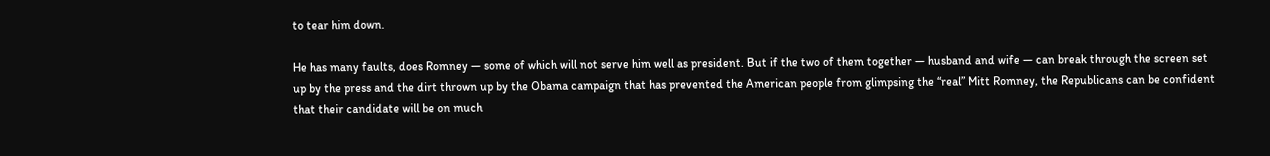to tear him down.

He has many faults, does Romney — some of which will not serve him well as president. But if the two of them together — husband and wife — can break through the screen set up by the press and the dirt thrown up by the Obama campaign that has prevented the American people from glimpsing the “real” Mitt Romney, the Republicans can be confident that their candidate will be on much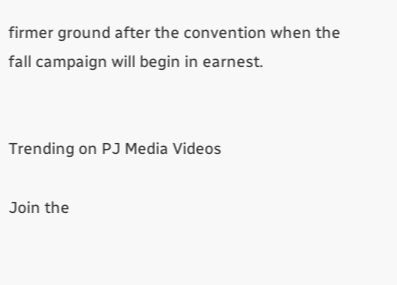firmer ground after the convention when the fall campaign will begin in earnest.


Trending on PJ Media Videos

Join the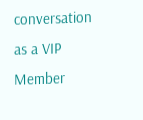conversation as a VIP Member